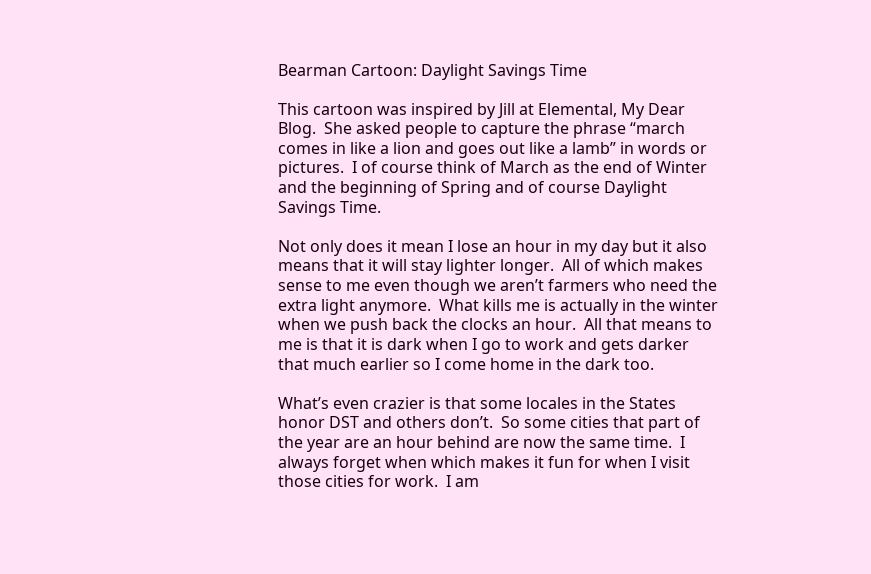Bearman Cartoon: Daylight Savings Time

This cartoon was inspired by Jill at Elemental, My Dear Blog.  She asked people to capture the phrase “march comes in like a lion and goes out like a lamb” in words or pictures.  I of course think of March as the end of Winter and the beginning of Spring and of course Daylight Savings Time.

Not only does it mean I lose an hour in my day but it also means that it will stay lighter longer.  All of which makes sense to me even though we aren’t farmers who need the extra light anymore.  What kills me is actually in the winter when we push back the clocks an hour.  All that means to me is that it is dark when I go to work and gets darker that much earlier so I come home in the dark too.

What’s even crazier is that some locales in the States honor DST and others don’t.  So some cities that part of the year are an hour behind are now the same time.  I always forget when which makes it fun for when I visit those cities for work.  I am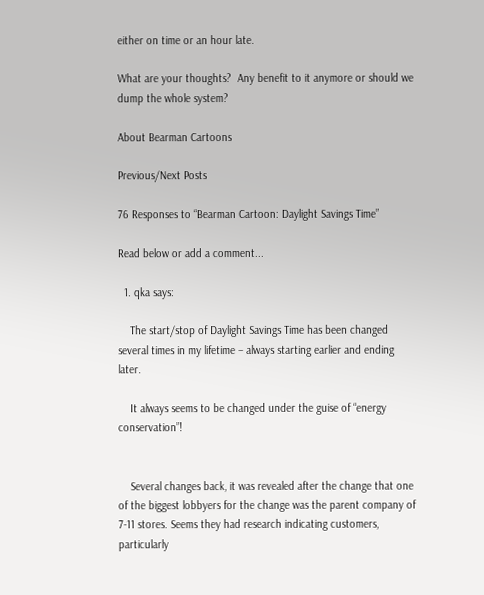either on time or an hour late.

What are your thoughts?  Any benefit to it anymore or should we dump the whole system?

About Bearman Cartoons

Previous/Next Posts

76 Responses to “Bearman Cartoon: Daylight Savings Time”

Read below or add a comment...

  1. qka says:

    The start/stop of Daylight Savings Time has been changed several times in my lifetime – always starting earlier and ending later.

    It always seems to be changed under the guise of “energy conservation”!


    Several changes back, it was revealed after the change that one of the biggest lobbyers for the change was the parent company of 7-11 stores. Seems they had research indicating customers, particularly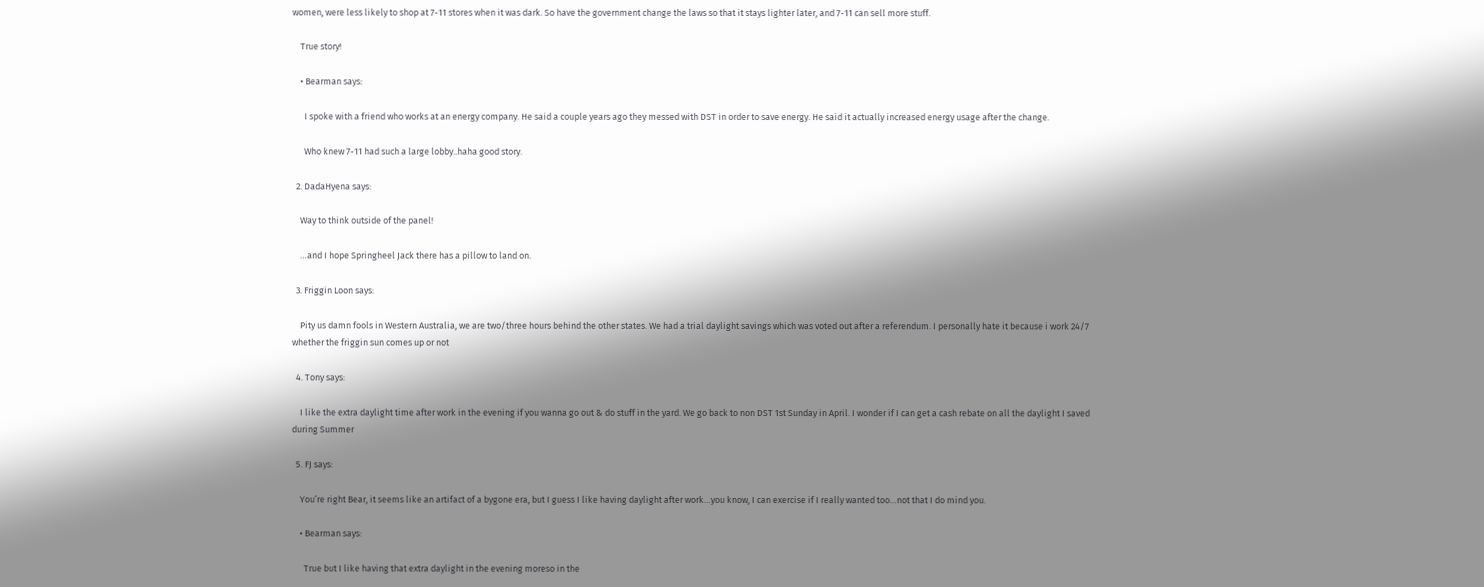women, were less likely to shop at 7-11 stores when it was dark. So have the government change the laws so that it stays lighter later, and 7-11 can sell more stuff.

    True story!

    • Bearman says:

      I spoke with a friend who works at an energy company. He said a couple years ago they messed with DST in order to save energy. He said it actually increased energy usage after the change.

      Who knew 7-11 had such a large lobby..haha good story.

  2. DadaHyena says:

    Way to think outside of the panel!

    …and I hope Springheel Jack there has a pillow to land on.

  3. Friggin Loon says:

    Pity us damn fools in Western Australia, we are two/three hours behind the other states. We had a trial daylight savings which was voted out after a referendum. I personally hate it because i work 24/7 whether the friggin sun comes up or not

  4. Tony says:

    I like the extra daylight time after work in the evening if you wanna go out & do stuff in the yard. We go back to non DST 1st Sunday in April. I wonder if I can get a cash rebate on all the daylight I saved during Summer

  5. FJ says:

    You’re right Bear, it seems like an artifact of a bygone era, but I guess I like having daylight after work…you know, I can exercise if I really wanted too…not that I do mind you.

    • Bearman says:

      True but I like having that extra daylight in the evening moreso in the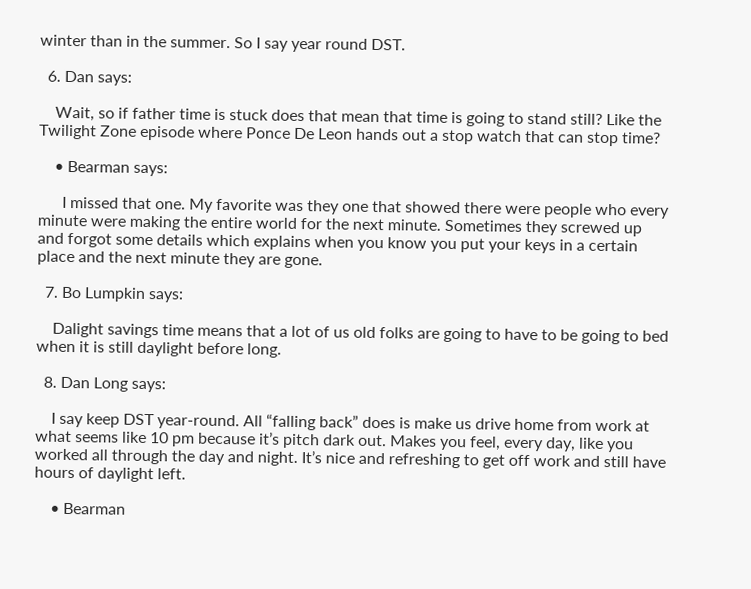winter than in the summer. So I say year round DST.

  6. Dan says:

    Wait, so if father time is stuck does that mean that time is going to stand still? Like the Twilight Zone episode where Ponce De Leon hands out a stop watch that can stop time?

    • Bearman says:

      I missed that one. My favorite was they one that showed there were people who every minute were making the entire world for the next minute. Sometimes they screwed up and forgot some details which explains when you know you put your keys in a certain place and the next minute they are gone.

  7. Bo Lumpkin says:

    Dalight savings time means that a lot of us old folks are going to have to be going to bed when it is still daylight before long.

  8. Dan Long says:

    I say keep DST year-round. All “falling back” does is make us drive home from work at what seems like 10 pm because it’s pitch dark out. Makes you feel, every day, like you worked all through the day and night. It’s nice and refreshing to get off work and still have hours of daylight left.

    • Bearman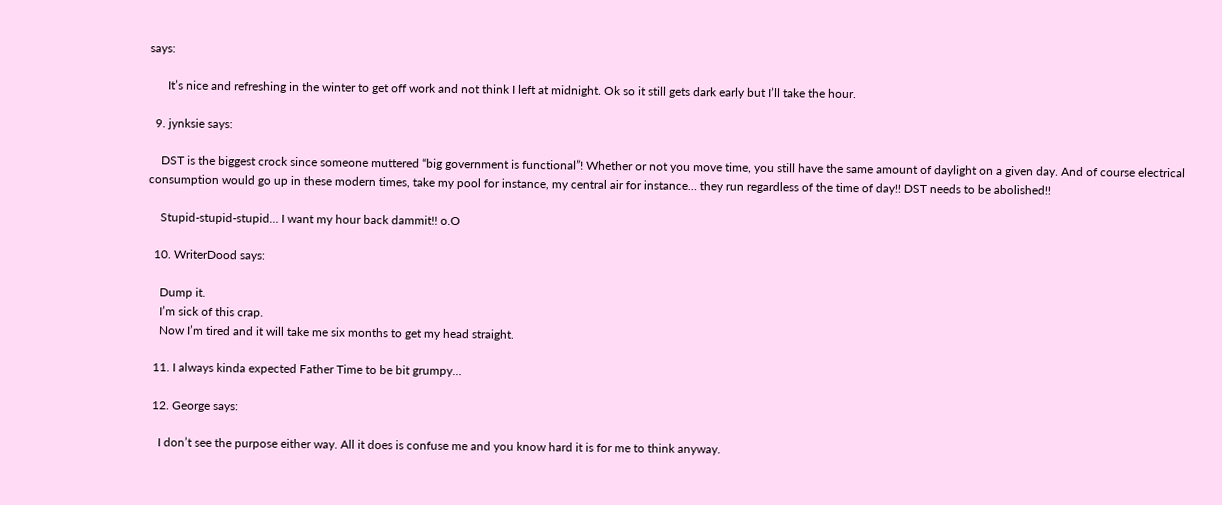says:

      It’s nice and refreshing in the winter to get off work and not think I left at midnight. Ok so it still gets dark early but I’ll take the hour.

  9. jynksie says:

    DST is the biggest crock since someone muttered “big government is functional”! Whether or not you move time, you still have the same amount of daylight on a given day. And of course electrical consumption would go up in these modern times, take my pool for instance, my central air for instance… they run regardless of the time of day!! DST needs to be abolished!!

    Stupid-stupid-stupid… I want my hour back dammit!! o.O

  10. WriterDood says:

    Dump it.
    I’m sick of this crap.
    Now I’m tired and it will take me six months to get my head straight.

  11. I always kinda expected Father Time to be bit grumpy…

  12. George says:

    I don’t see the purpose either way. All it does is confuse me and you know hard it is for me to think anyway.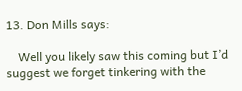13. Don Mills says:

    Well you likely saw this coming but I’d suggest we forget tinkering with the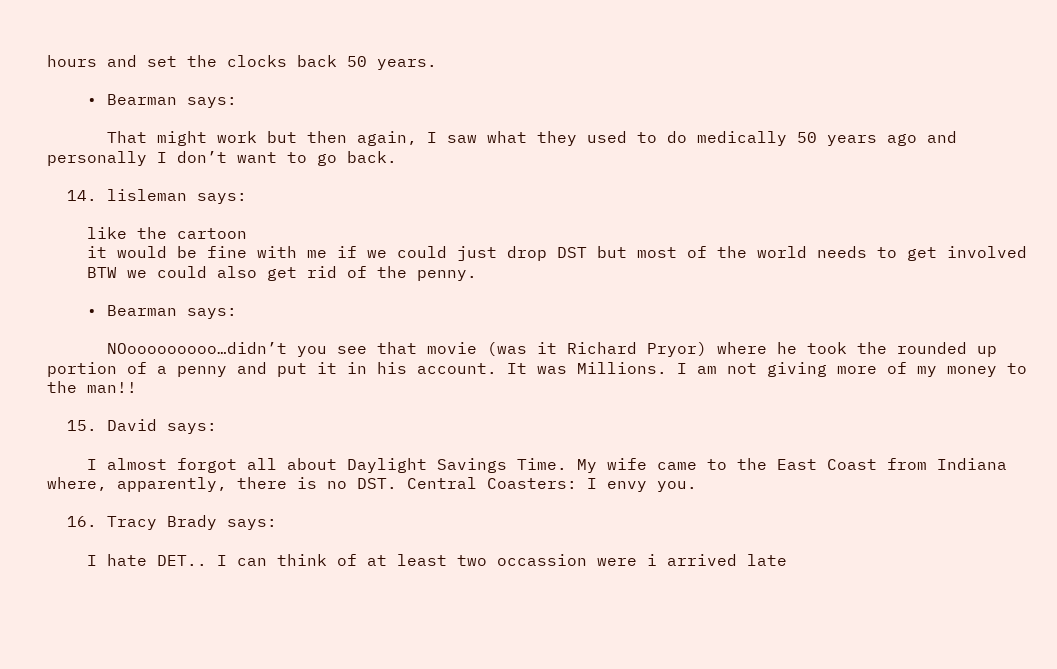hours and set the clocks back 50 years.

    • Bearman says:

      That might work but then again, I saw what they used to do medically 50 years ago and personally I don’t want to go back.

  14. lisleman says:

    like the cartoon
    it would be fine with me if we could just drop DST but most of the world needs to get involved
    BTW we could also get rid of the penny.

    • Bearman says:

      NOooooooooo…didn’t you see that movie (was it Richard Pryor) where he took the rounded up portion of a penny and put it in his account. It was Millions. I am not giving more of my money to the man!!

  15. David says:

    I almost forgot all about Daylight Savings Time. My wife came to the East Coast from Indiana where, apparently, there is no DST. Central Coasters: I envy you.

  16. Tracy Brady says:

    I hate DET.. I can think of at least two occassion were i arrived late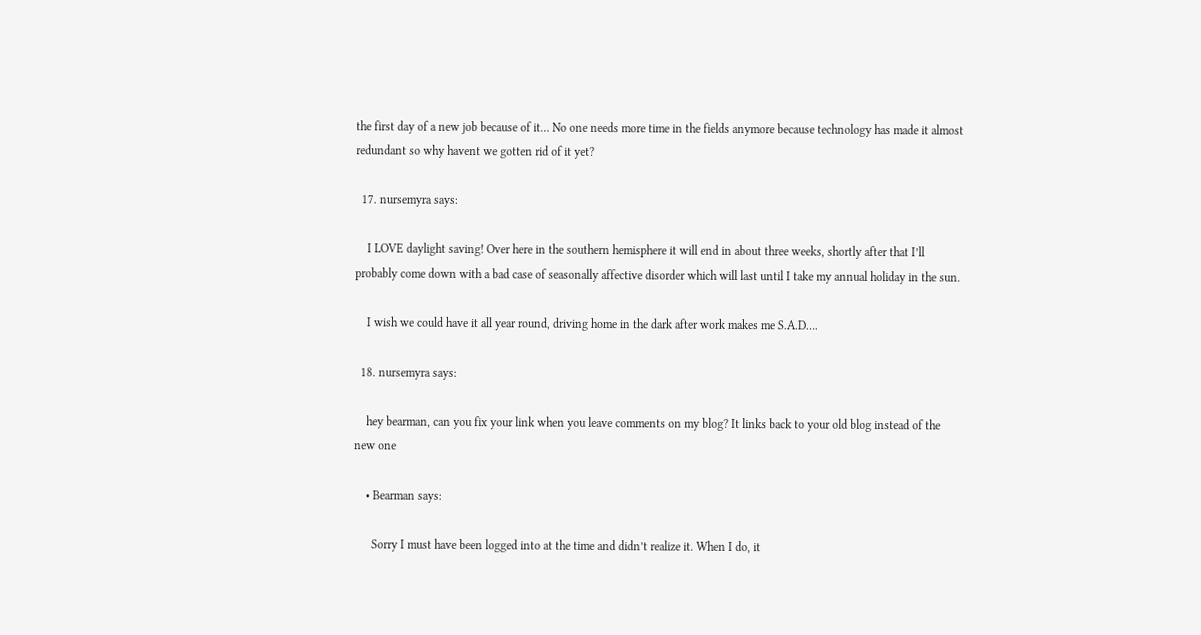the first day of a new job because of it… No one needs more time in the fields anymore because technology has made it almost redundant so why havent we gotten rid of it yet?

  17. nursemyra says:

    I LOVE daylight saving! Over here in the southern hemisphere it will end in about three weeks, shortly after that I’ll probably come down with a bad case of seasonally affective disorder which will last until I take my annual holiday in the sun.

    I wish we could have it all year round, driving home in the dark after work makes me S.A.D….

  18. nursemyra says:

    hey bearman, can you fix your link when you leave comments on my blog? It links back to your old blog instead of the new one

    • Bearman says:

      Sorry I must have been logged into at the time and didn’t realize it. When I do, it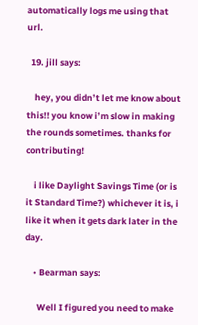automatically logs me using that url.

  19. jill says:

    hey, you didn’t let me know about this!! you know i’m slow in making the rounds sometimes. thanks for contributing!

    i like Daylight Savings Time (or is it Standard Time?) whichever it is, i like it when it gets dark later in the day.

    • Bearman says:

      Well I figured you need to make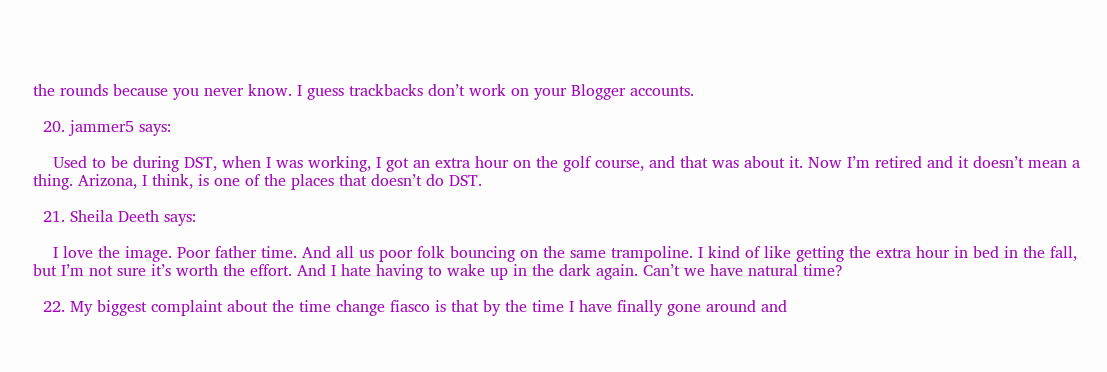the rounds because you never know. I guess trackbacks don’t work on your Blogger accounts.

  20. jammer5 says:

    Used to be during DST, when I was working, I got an extra hour on the golf course, and that was about it. Now I’m retired and it doesn’t mean a thing. Arizona, I think, is one of the places that doesn’t do DST.

  21. Sheila Deeth says:

    I love the image. Poor father time. And all us poor folk bouncing on the same trampoline. I kind of like getting the extra hour in bed in the fall, but I’m not sure it’s worth the effort. And I hate having to wake up in the dark again. Can’t we have natural time?

  22. My biggest complaint about the time change fiasco is that by the time I have finally gone around and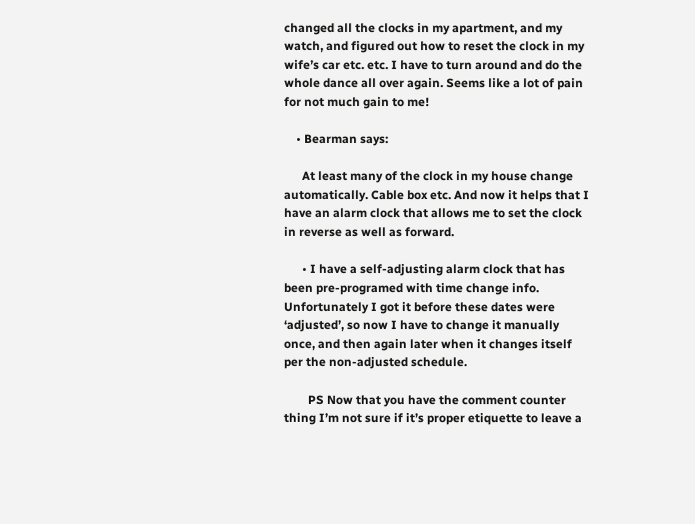changed all the clocks in my apartment, and my watch, and figured out how to reset the clock in my wife’s car etc. etc. I have to turn around and do the whole dance all over again. Seems like a lot of pain for not much gain to me!

    • Bearman says:

      At least many of the clock in my house change automatically. Cable box etc. And now it helps that I have an alarm clock that allows me to set the clock in reverse as well as forward.

      • I have a self-adjusting alarm clock that has been pre-programed with time change info. Unfortunately I got it before these dates were ‘adjusted’, so now I have to change it manually once, and then again later when it changes itself per the non-adjusted schedule.

        PS Now that you have the comment counter thing I’m not sure if it’s proper etiquette to leave a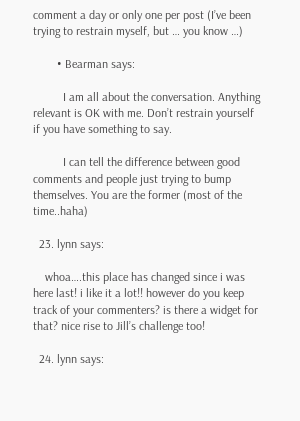comment a day or only one per post (I’ve been trying to restrain myself, but … you know …)

        • Bearman says:

          I am all about the conversation. Anything relevant is OK with me. Don’t restrain yourself if you have something to say.

          I can tell the difference between good comments and people just trying to bump themselves. You are the former (most of the time..haha)

  23. lynn says:

    whoa….this place has changed since i was here last! i like it a lot!! however do you keep track of your commenters? is there a widget for that? nice rise to Jill’s challenge too!

  24. lynn says: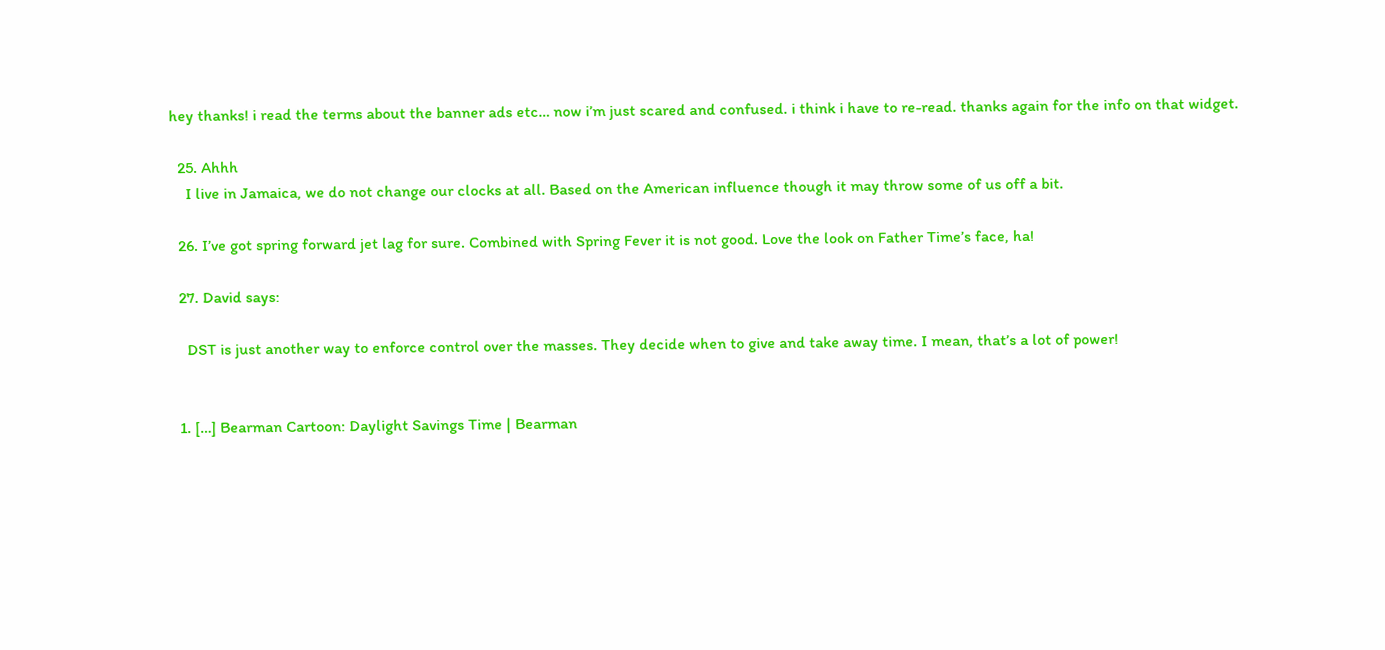hey thanks! i read the terms about the banner ads etc… now i’m just scared and confused. i think i have to re-read. thanks again for the info on that widget.

  25. Ahhh
    I live in Jamaica, we do not change our clocks at all. Based on the American influence though it may throw some of us off a bit.

  26. I’ve got spring forward jet lag for sure. Combined with Spring Fever it is not good. Love the look on Father Time’s face, ha!

  27. David says:

    DST is just another way to enforce control over the masses. They decide when to give and take away time. I mean, that’s a lot of power!


  1. […] Bearman Cartoon: Daylight Savings Time | Bearman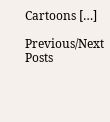Cartoons […]

Previous/Next Posts